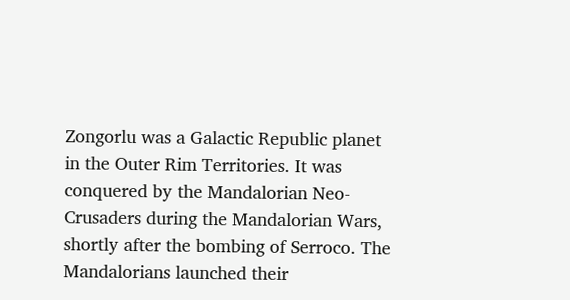Zongorlu was a Galactic Republic planet in the Outer Rim Territories. It was conquered by the Mandalorian Neo-Crusaders during the Mandalorian Wars, shortly after the bombing of Serroco. The Mandalorians launched their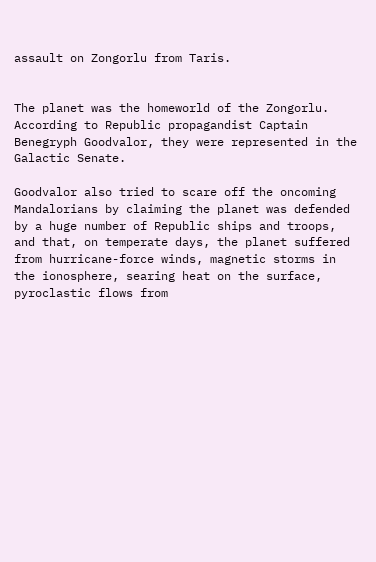assault on Zongorlu from Taris.


The planet was the homeworld of the Zongorlu. According to Republic propagandist Captain Benegryph Goodvalor, they were represented in the Galactic Senate.

Goodvalor also tried to scare off the oncoming Mandalorians by claiming the planet was defended by a huge number of Republic ships and troops, and that, on temperate days, the planet suffered from hurricane-force winds, magnetic storms in the ionosphere, searing heat on the surface, pyroclastic flows from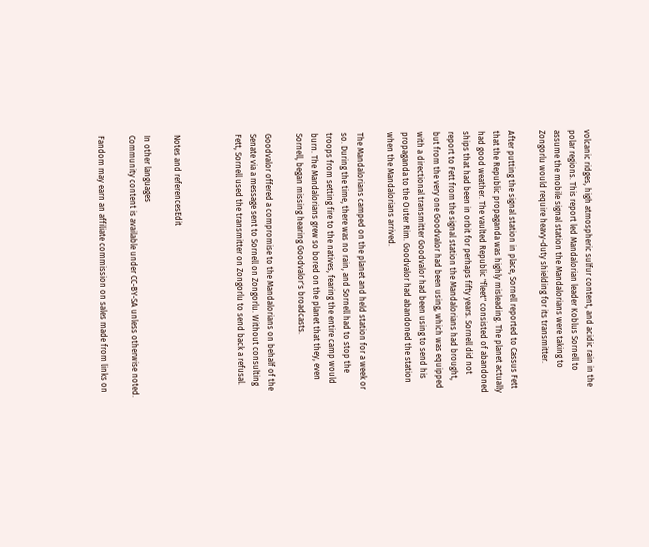volcanic ridges, high atmospheric sulfur content, and acidic rain in the polar regions. This report led Mandalorian leader Koblus Sornell to assume the mobile signal station the Mandalorians were taking to Zongorlu would require heavy-duty shielding for its transmitter.

After putting the signal station in place, Sornell reported to Cassus Fett that the Republic propaganda was highly misleading. The planet actually had good weather. The vaulted Republic "fleet" consisted of abandoned ships that had been in orbit for perhaps fifty years. Sornell did not report to Fett from the signal station the Mandalorians had brought, but from the very one Goodvalor had been using, which was equipped with a directional transmitter Goodvalor had been using to send his propaganda to the Outer Rim. Goodvalor had abandoned the station when the Mandalorians arrived.

The Mandalorians camped on the planet and held station for a week or so. During the time, there was no rain, and Sornell had to stop the troops from setting fire to the natives, fearing the entire camp would burn. The Mandalorians grew so bored on the planet that they, even Sornell, began missing hearing Goodvalor's broadcasts.

Goodvalor offered a compromise to the Mandalorians on behalf of the Senate via a message sent to Sornell on Zongorlu. Without consulting Fett, Sornell used the transmitter on Zongorlu to send back a refusal.



Notes and referencesEdit

In other languages
Community content is available under CC-BY-SA unless otherwise noted.

Fandom may earn an affiliate commission on sales made from links on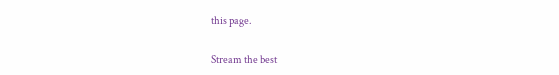this page.

Stream the best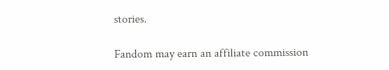stories.

Fandom may earn an affiliate commission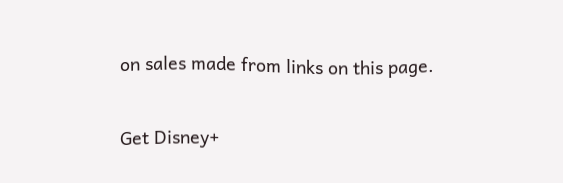on sales made from links on this page.

Get Disney+